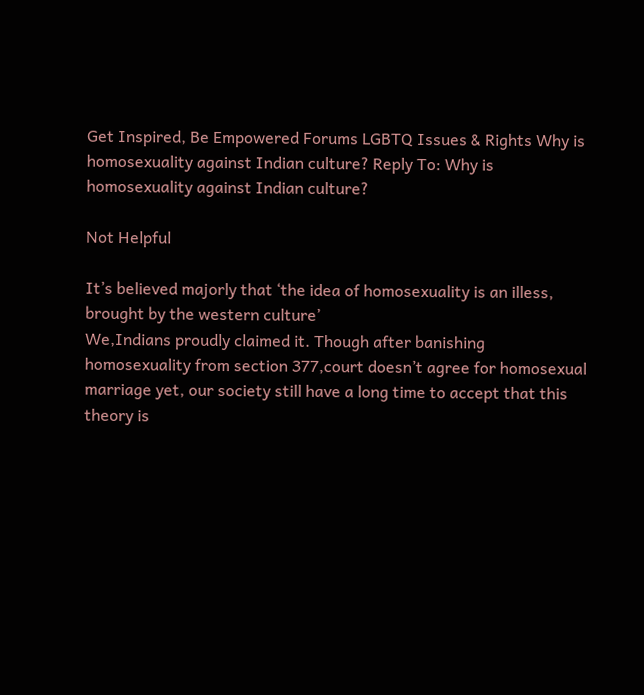Get Inspired, Be Empowered Forums LGBTQ Issues & Rights Why is homosexuality against Indian culture? Reply To: Why is homosexuality against Indian culture?

Not Helpful

It’s believed majorly that ‘the idea of homosexuality is an illess, brought by the western culture’
We,Indians proudly claimed it. Though after banishing homosexuality from section 377,court doesn’t agree for homosexual marriage yet, our society still have a long time to accept that this theory is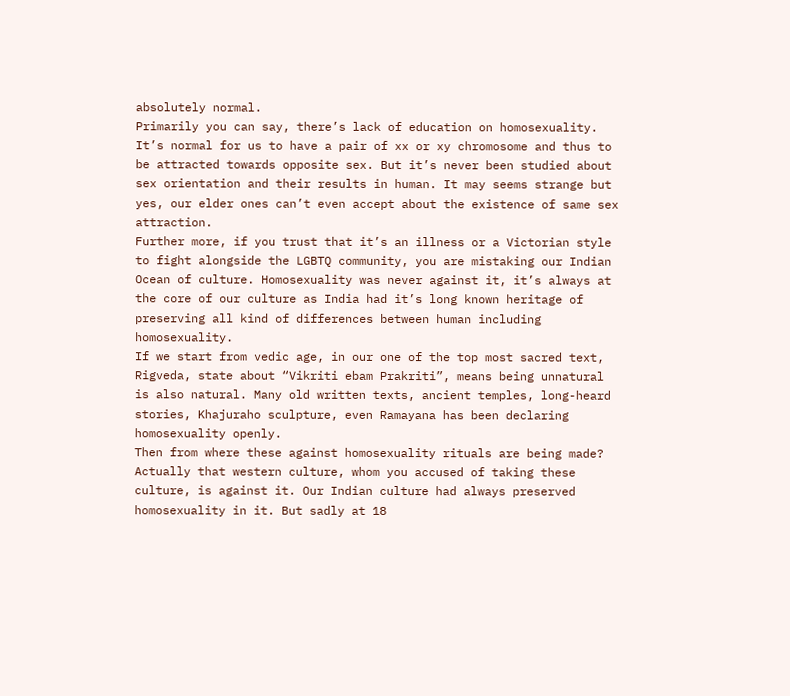absolutely normal.
Primarily you can say, there’s lack of education on homosexuality. It’s normal for us to have a pair of xx or xy chromosome and thus to be attracted towards opposite sex. But it’s never been studied about sex orientation and their results in human. It may seems strange but yes, our elder ones can’t even accept about the existence of same sex attraction.
Further more, if you trust that it’s an illness or a Victorian style to fight alongside the LGBTQ community, you are mistaking our Indian Ocean of culture. Homosexuality was never against it, it’s always at the core of our culture as India had it’s long known heritage of preserving all kind of differences between human including homosexuality.
If we start from vedic age, in our one of the top most sacred text, Rigveda, state about “Vikriti ebam Prakriti”, means being unnatural is also natural. Many old written texts, ancient temples, long-heard stories, Khajuraho sculpture, even Ramayana has been declaring homosexuality openly.
Then from where these against homosexuality rituals are being made? Actually that western culture, whom you accused of taking these culture, is against it. Our Indian culture had always preserved homosexuality in it. But sadly at 18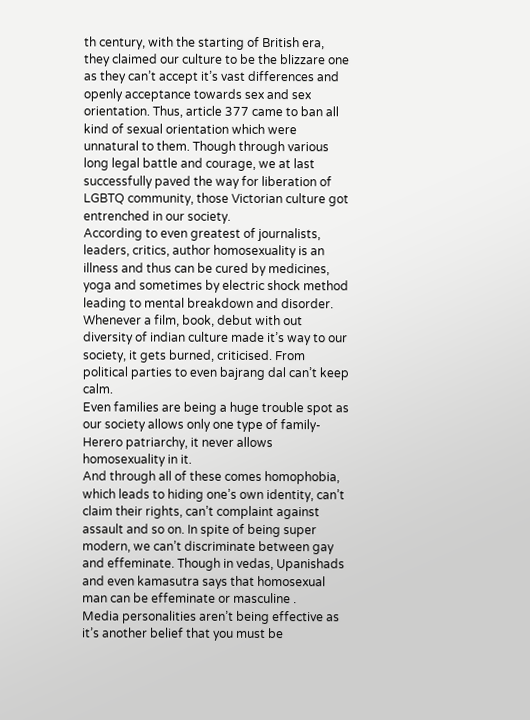th century, with the starting of British era, they claimed our culture to be the blizzare one as they can’t accept it’s vast differences and openly acceptance towards sex and sex orientation. Thus, article 377 came to ban all kind of sexual orientation which were unnatural to them. Though through various long legal battle and courage, we at last successfully paved the way for liberation of LGBTQ community, those Victorian culture got entrenched in our society.
According to even greatest of journalists, leaders, critics, author homosexuality is an illness and thus can be cured by medicines, yoga and sometimes by electric shock method leading to mental breakdown and disorder.
Whenever a film, book, debut with out diversity of indian culture made it’s way to our society, it gets burned, criticised. From political parties to even bajrang dal can’t keep calm.
Even families are being a huge trouble spot as our society allows only one type of family- Herero patriarchy, it never allows homosexuality in it.
And through all of these comes homophobia, which leads to hiding one’s own identity, can’t claim their rights, can’t complaint against assault and so on. In spite of being super modern, we can’t discriminate between gay and effeminate. Though in vedas, Upanishads and even kamasutra says that homosexual man can be effeminate or masculine .
Media personalities aren’t being effective as it’s another belief that you must be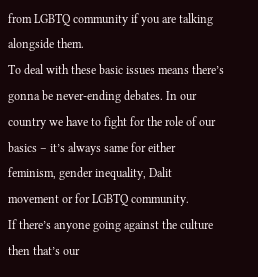from LGBTQ community if you are talking alongside them.
To deal with these basic issues means there’s gonna be never-ending debates. In our country we have to fight for the role of our basics – it’s always same for either feminism, gender inequality, Dalit movement or for LGBTQ community.
If there’s anyone going against the culture then that’s our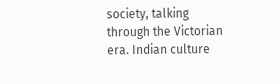society, talking through the Victorian era. Indian culture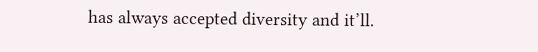has always accepted diversity and it’ll.